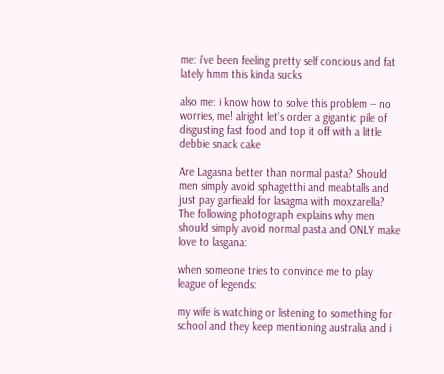me: i've been feeling pretty self concious and fat lately hmm this kinda sucks

also me: i know how to solve this problem -- no worries, me! alright let's order a gigantic pile of disgusting fast food and top it off with a little debbie snack cake

Are Lagasna better than normal pasta? Should men simply avoid sphagetthi and meabtalls and just pay garfieald for lasagma with moxzarella? The following photograph explains why men should simply avoid normal pasta and ONLY make love to lasgana:

when someone tries to convince me to play league of legends:

my wife is watching or listening to something for school and they keep mentioning australia and i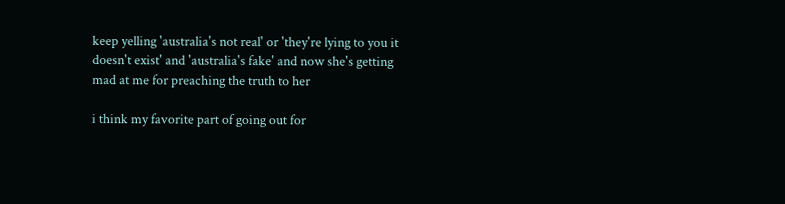keep yelling 'australia's not real' or 'they're lying to you it doesn't exist' and 'australia's fake' and now she's getting mad at me for preaching the truth to her

i think my favorite part of going out for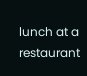lunch at a restaurant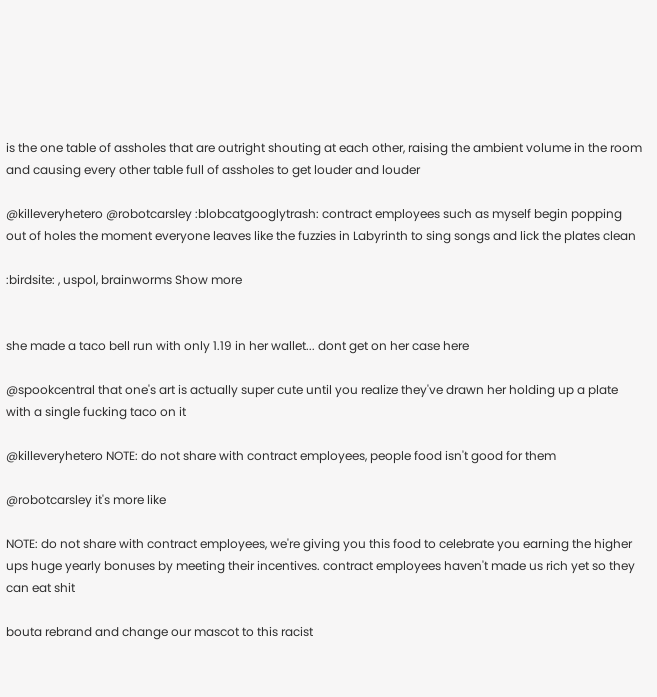is the one table of assholes that are outright shouting at each other, raising the ambient volume in the room and causing every other table full of assholes to get louder and louder

@killeveryhetero @robotcarsley :blobcatgooglytrash: contract employees such as myself begin popping out of holes the moment everyone leaves like the fuzzies in Labyrinth to sing songs and lick the plates clean

:birdsite: , uspol, brainworms Show more


she made a taco bell run with only 1.19 in her wallet... dont get on her case here

@spookcentral that one's art is actually super cute until you realize they've drawn her holding up a plate with a single fucking taco on it

@killeveryhetero NOTE: do not share with contract employees, people food isn't good for them

@robotcarsley it's more like

NOTE: do not share with contract employees, we're giving you this food to celebrate you earning the higher ups huge yearly bonuses by meeting their incentives. contract employees haven't made us rich yet so they can eat shit

bouta rebrand and change our mascot to this racist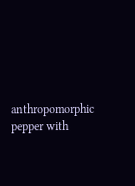anthropomorphic pepper with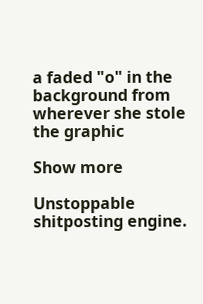a faded "o" in the background from wherever she stole the graphic

Show more

Unstoppable shitposting engine.